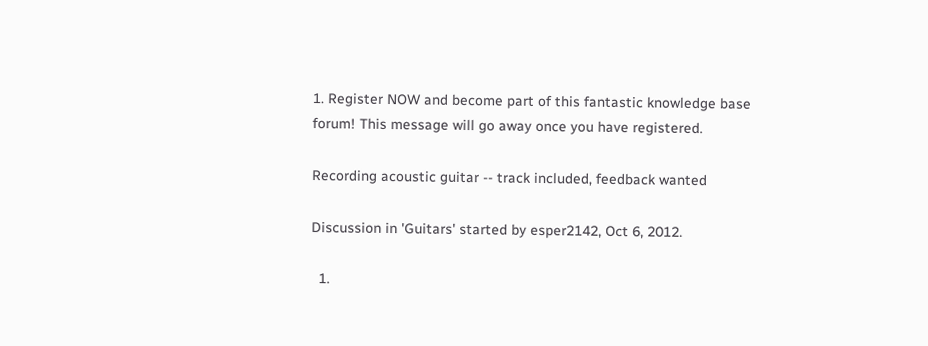1. Register NOW and become part of this fantastic knowledge base forum! This message will go away once you have registered.

Recording acoustic guitar -- track included, feedback wanted

Discussion in 'Guitars' started by esper2142, Oct 6, 2012.

  1.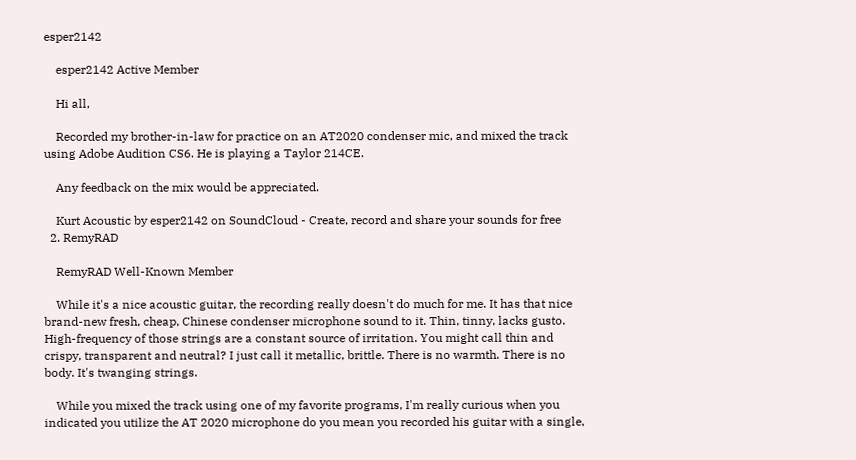esper2142

    esper2142 Active Member

    Hi all,

    Recorded my brother-in-law for practice on an AT2020 condenser mic, and mixed the track using Adobe Audition CS6. He is playing a Taylor 214CE.

    Any feedback on the mix would be appreciated.

    Kurt Acoustic by esper2142 on SoundCloud - Create, record and share your sounds for free
  2. RemyRAD

    RemyRAD Well-Known Member

    While it's a nice acoustic guitar, the recording really doesn't do much for me. It has that nice brand-new fresh, cheap, Chinese condenser microphone sound to it. Thin, tinny, lacks gusto. High-frequency of those strings are a constant source of irritation. You might call thin and crispy, transparent and neutral? I just call it metallic, brittle. There is no warmth. There is no body. It's twanging strings.

    While you mixed the track using one of my favorite programs, I'm really curious when you indicated you utilize the AT 2020 microphone do you mean you recorded his guitar with a single,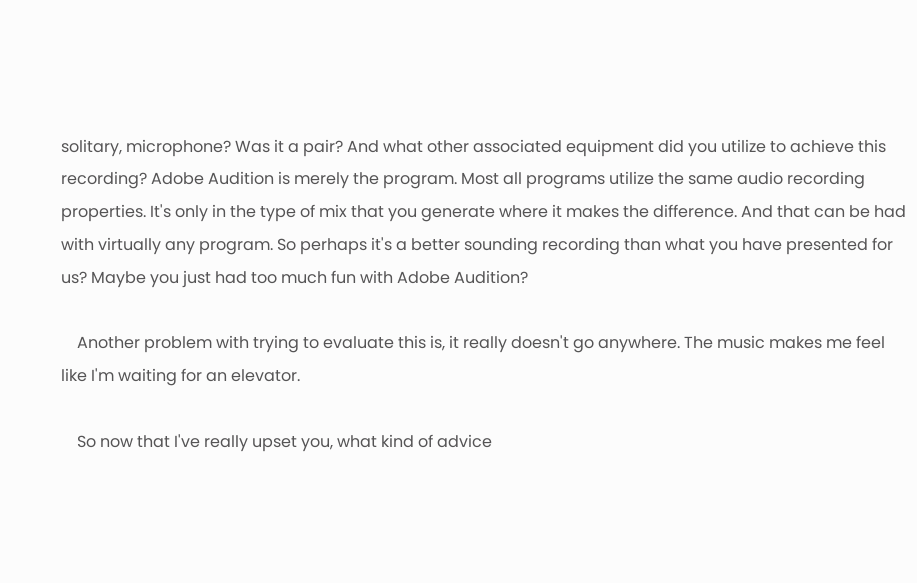solitary, microphone? Was it a pair? And what other associated equipment did you utilize to achieve this recording? Adobe Audition is merely the program. Most all programs utilize the same audio recording properties. It's only in the type of mix that you generate where it makes the difference. And that can be had with virtually any program. So perhaps it's a better sounding recording than what you have presented for us? Maybe you just had too much fun with Adobe Audition?

    Another problem with trying to evaluate this is, it really doesn't go anywhere. The music makes me feel like I'm waiting for an elevator.

    So now that I've really upset you, what kind of advice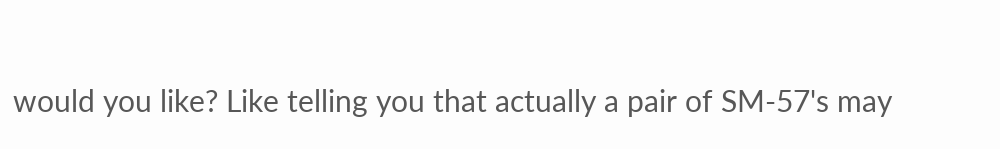would you like? Like telling you that actually a pair of SM-57's may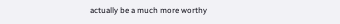actually be a much more worthy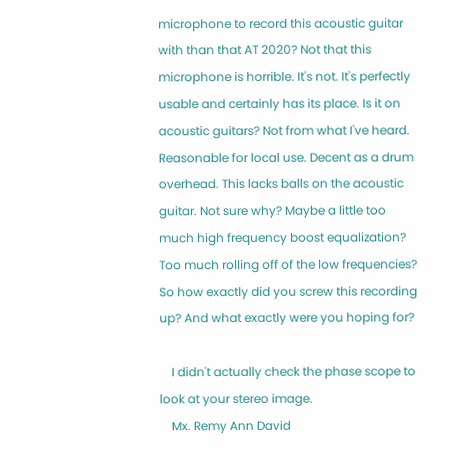microphone to record this acoustic guitar with than that AT 2020? Not that this microphone is horrible. It's not. It's perfectly usable and certainly has its place. Is it on acoustic guitars? Not from what I've heard. Reasonable for local use. Decent as a drum overhead. This lacks balls on the acoustic guitar. Not sure why? Maybe a little too much high frequency boost equalization? Too much rolling off of the low frequencies? So how exactly did you screw this recording up? And what exactly were you hoping for?

    I didn't actually check the phase scope to look at your stereo image.
    Mx. Remy Ann David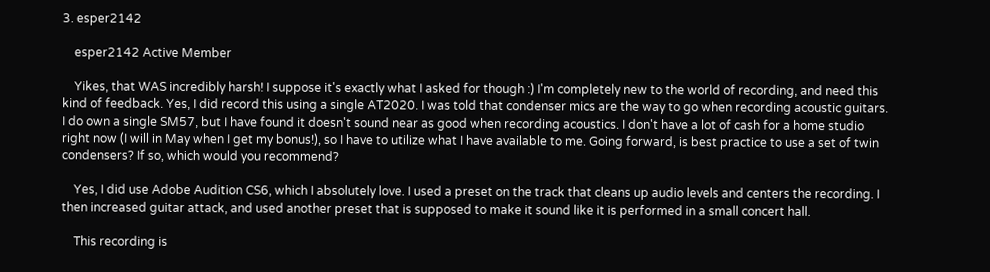3. esper2142

    esper2142 Active Member

    Yikes, that WAS incredibly harsh! I suppose it's exactly what I asked for though :) I'm completely new to the world of recording, and need this kind of feedback. Yes, I did record this using a single AT2020. I was told that condenser mics are the way to go when recording acoustic guitars. I do own a single SM57, but I have found it doesn't sound near as good when recording acoustics. I don't have a lot of cash for a home studio right now (I will in May when I get my bonus!), so I have to utilize what I have available to me. Going forward, is best practice to use a set of twin condensers? If so, which would you recommend?

    Yes, I did use Adobe Audition CS6, which I absolutely love. I used a preset on the track that cleans up audio levels and centers the recording. I then increased guitar attack, and used another preset that is supposed to make it sound like it is performed in a small concert hall.

    This recording is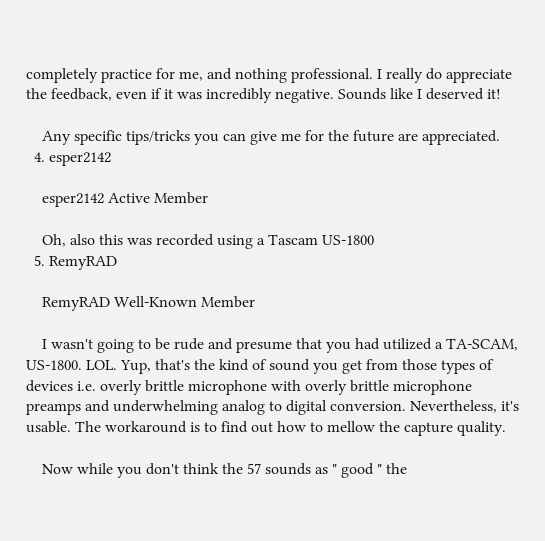completely practice for me, and nothing professional. I really do appreciate the feedback, even if it was incredibly negative. Sounds like I deserved it!

    Any specific tips/tricks you can give me for the future are appreciated.
  4. esper2142

    esper2142 Active Member

    Oh, also this was recorded using a Tascam US-1800
  5. RemyRAD

    RemyRAD Well-Known Member

    I wasn't going to be rude and presume that you had utilized a TA-SCAM, US-1800. LOL. Yup, that's the kind of sound you get from those types of devices i.e. overly brittle microphone with overly brittle microphone preamps and underwhelming analog to digital conversion. Nevertheless, it's usable. The workaround is to find out how to mellow the capture quality.

    Now while you don't think the 57 sounds as " good " the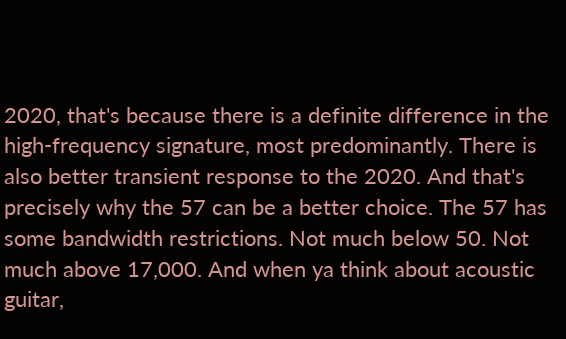2020, that's because there is a definite difference in the high-frequency signature, most predominantly. There is also better transient response to the 2020. And that's precisely why the 57 can be a better choice. The 57 has some bandwidth restrictions. Not much below 50. Not much above 17,000. And when ya think about acoustic guitar,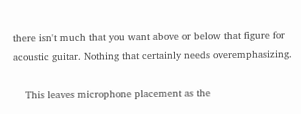there isn't much that you want above or below that figure for acoustic guitar. Nothing that certainly needs overemphasizing.

    This leaves microphone placement as the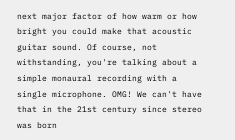next major factor of how warm or how bright you could make that acoustic guitar sound. Of course, not withstanding, you're talking about a simple monaural recording with a single microphone. OMG! We can't have that in the 21st century since stereo was born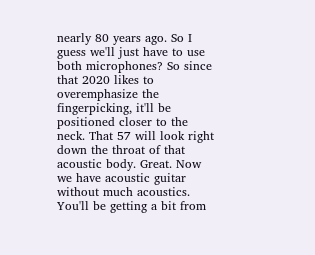nearly 80 years ago. So I guess we'll just have to use both microphones? So since that 2020 likes to overemphasize the fingerpicking, it'll be positioned closer to the neck. That 57 will look right down the throat of that acoustic body. Great. Now we have acoustic guitar without much acoustics. You'll be getting a bit from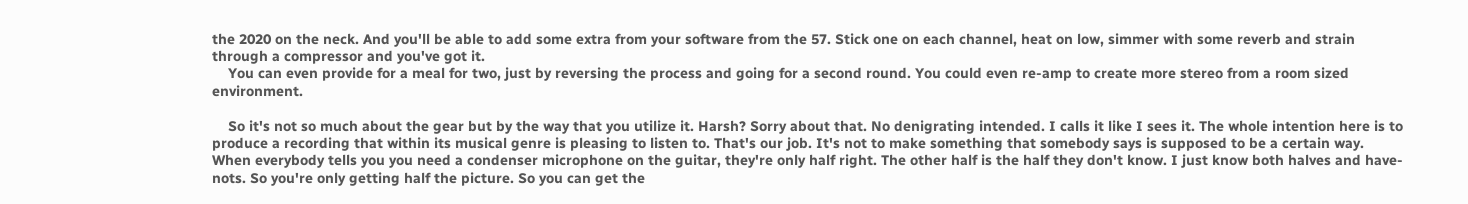the 2020 on the neck. And you'll be able to add some extra from your software from the 57. Stick one on each channel, heat on low, simmer with some reverb and strain through a compressor and you've got it.
    You can even provide for a meal for two, just by reversing the process and going for a second round. You could even re-amp to create more stereo from a room sized environment.

    So it's not so much about the gear but by the way that you utilize it. Harsh? Sorry about that. No denigrating intended. I calls it like I sees it. The whole intention here is to produce a recording that within its musical genre is pleasing to listen to. That's our job. It's not to make something that somebody says is supposed to be a certain way. When everybody tells you you need a condenser microphone on the guitar, they're only half right. The other half is the half they don't know. I just know both halves and have-nots. So you're only getting half the picture. So you can get the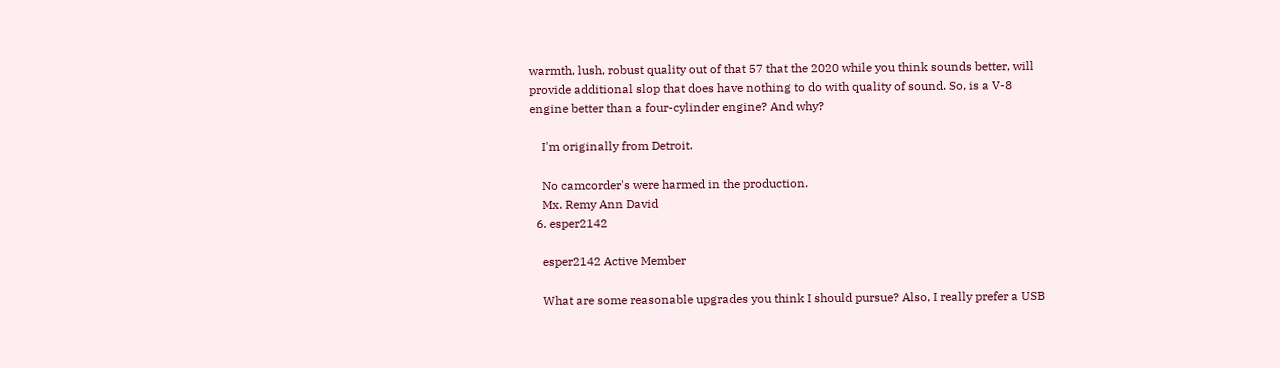warmth, lush, robust quality out of that 57 that the 2020 while you think sounds better, will provide additional slop that does have nothing to do with quality of sound. So, is a V-8 engine better than a four-cylinder engine? And why?

    I'm originally from Detroit.

    No camcorder's were harmed in the production.
    Mx. Remy Ann David
  6. esper2142

    esper2142 Active Member

    What are some reasonable upgrades you think I should pursue? Also, I really prefer a USB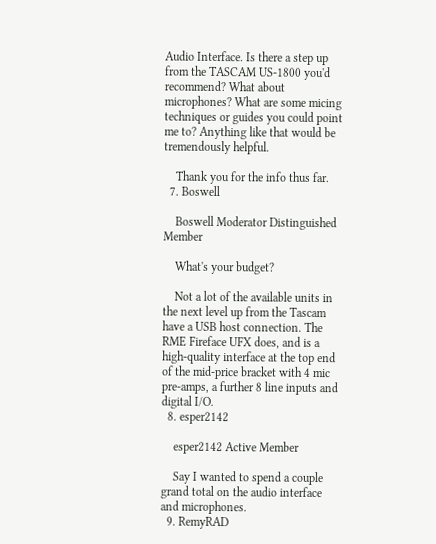Audio Interface. Is there a step up from the TASCAM US-1800 you'd recommend? What about microphones? What are some micing techniques or guides you could point me to? Anything like that would be tremendously helpful.

    Thank you for the info thus far.
  7. Boswell

    Boswell Moderator Distinguished Member

    What's your budget?

    Not a lot of the available units in the next level up from the Tascam have a USB host connection. The RME Fireface UFX does, and is a high-quality interface at the top end of the mid-price bracket with 4 mic pre-amps, a further 8 line inputs and digital I/O.
  8. esper2142

    esper2142 Active Member

    Say I wanted to spend a couple grand total on the audio interface and microphones.
  9. RemyRAD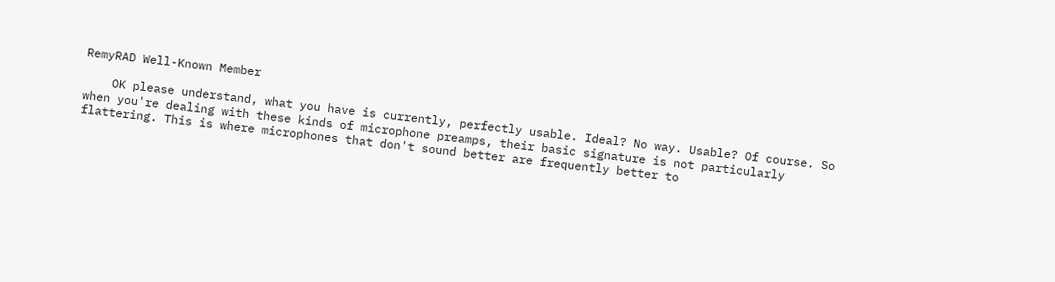RemyRAD Well-Known Member

    OK please understand, what you have is currently, perfectly usable. Ideal? No way. Usable? Of course. So when you're dealing with these kinds of microphone preamps, their basic signature is not particularly flattering. This is where microphones that don't sound better are frequently better to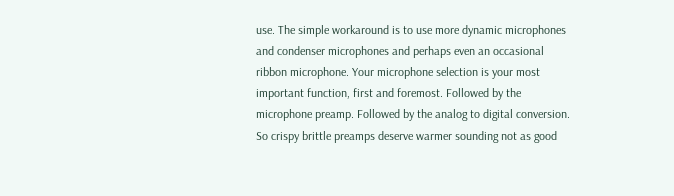use. The simple workaround is to use more dynamic microphones and condenser microphones and perhaps even an occasional ribbon microphone. Your microphone selection is your most important function, first and foremost. Followed by the microphone preamp. Followed by the analog to digital conversion. So crispy brittle preamps deserve warmer sounding not as good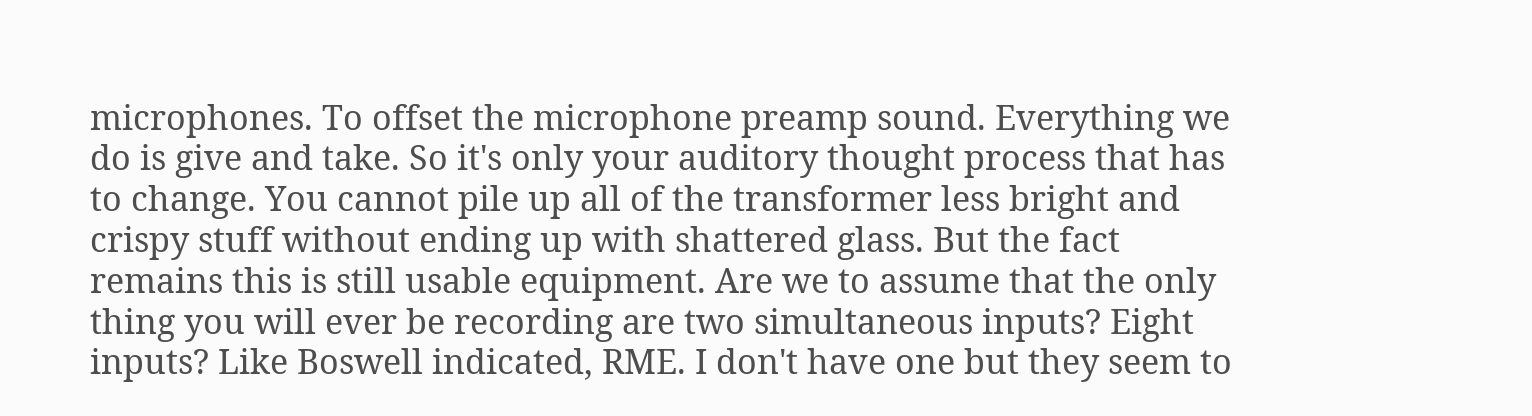microphones. To offset the microphone preamp sound. Everything we do is give and take. So it's only your auditory thought process that has to change. You cannot pile up all of the transformer less bright and crispy stuff without ending up with shattered glass. But the fact remains this is still usable equipment. Are we to assume that the only thing you will ever be recording are two simultaneous inputs? Eight inputs? Like Boswell indicated, RME. I don't have one but they seem to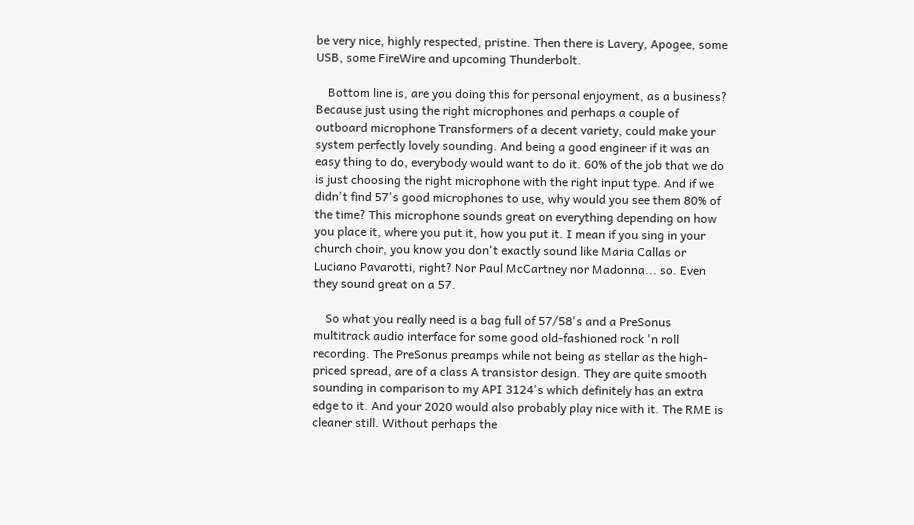be very nice, highly respected, pristine. Then there is Lavery, Apogee, some USB, some FireWire and upcoming Thunderbolt.

    Bottom line is, are you doing this for personal enjoyment, as a business? Because just using the right microphones and perhaps a couple of outboard microphone Transformers of a decent variety, could make your system perfectly lovely sounding. And being a good engineer if it was an easy thing to do, everybody would want to do it. 60% of the job that we do is just choosing the right microphone with the right input type. And if we didn't find 57's good microphones to use, why would you see them 80% of the time? This microphone sounds great on everything depending on how you place it, where you put it, how you put it. I mean if you sing in your church choir, you know you don't exactly sound like Maria Callas or Luciano Pavarotti, right? Nor Paul McCartney nor Madonna... so. Even they sound great on a 57.

    So what you really need is a bag full of 57/58's and a PreSonus multitrack audio interface for some good old-fashioned rock 'n roll recording. The PreSonus preamps while not being as stellar as the high-priced spread, are of a class A transistor design. They are quite smooth sounding in comparison to my API 3124's which definitely has an extra edge to it. And your 2020 would also probably play nice with it. The RME is cleaner still. Without perhaps the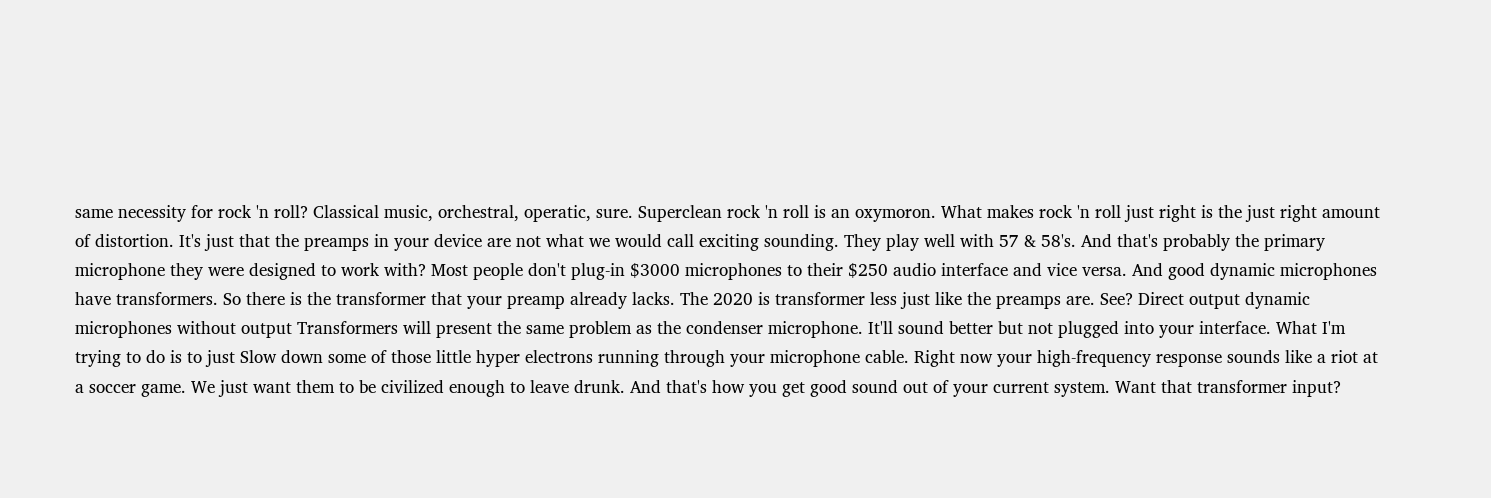same necessity for rock 'n roll? Classical music, orchestral, operatic, sure. Superclean rock 'n roll is an oxymoron. What makes rock 'n roll just right is the just right amount of distortion. It's just that the preamps in your device are not what we would call exciting sounding. They play well with 57 & 58's. And that's probably the primary microphone they were designed to work with? Most people don't plug-in $3000 microphones to their $250 audio interface and vice versa. And good dynamic microphones have transformers. So there is the transformer that your preamp already lacks. The 2020 is transformer less just like the preamps are. See? Direct output dynamic microphones without output Transformers will present the same problem as the condenser microphone. It'll sound better but not plugged into your interface. What I'm trying to do is to just Slow down some of those little hyper electrons running through your microphone cable. Right now your high-frequency response sounds like a riot at a soccer game. We just want them to be civilized enough to leave drunk. And that's how you get good sound out of your current system. Want that transformer input?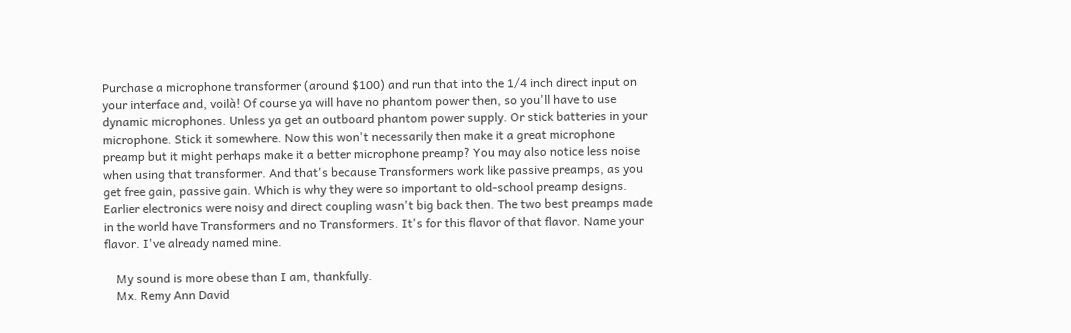Purchase a microphone transformer (around $100) and run that into the 1/4 inch direct input on your interface and, voilà! Of course ya will have no phantom power then, so you'll have to use dynamic microphones. Unless ya get an outboard phantom power supply. Or stick batteries in your microphone. Stick it somewhere. Now this won't necessarily then make it a great microphone preamp but it might perhaps make it a better microphone preamp? You may also notice less noise when using that transformer. And that's because Transformers work like passive preamps, as you get free gain, passive gain. Which is why they were so important to old-school preamp designs. Earlier electronics were noisy and direct coupling wasn't big back then. The two best preamps made in the world have Transformers and no Transformers. It's for this flavor of that flavor. Name your flavor. I've already named mine.

    My sound is more obese than I am, thankfully.
    Mx. Remy Ann David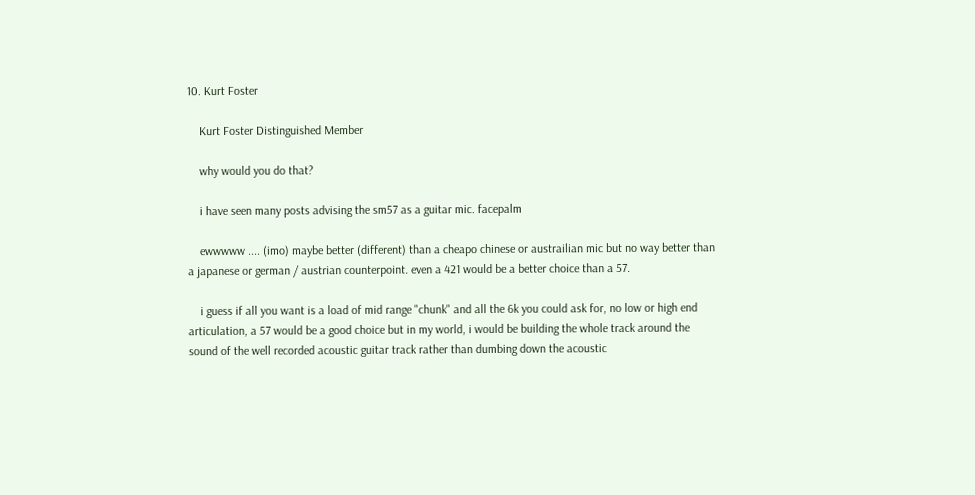10. Kurt Foster

    Kurt Foster Distinguished Member

    why would you do that?

    i have seen many posts advising the sm57 as a guitar mic. facepalm

    ewwwww .... (imo) maybe better (different) than a cheapo chinese or austrailian mic but no way better than a japanese or german / austrian counterpoint. even a 421 would be a better choice than a 57.

    i guess if all you want is a load of mid range "chunk" and all the 6k you could ask for, no low or high end articulation, a 57 would be a good choice but in my world, i would be building the whole track around the sound of the well recorded acoustic guitar track rather than dumbing down the acoustic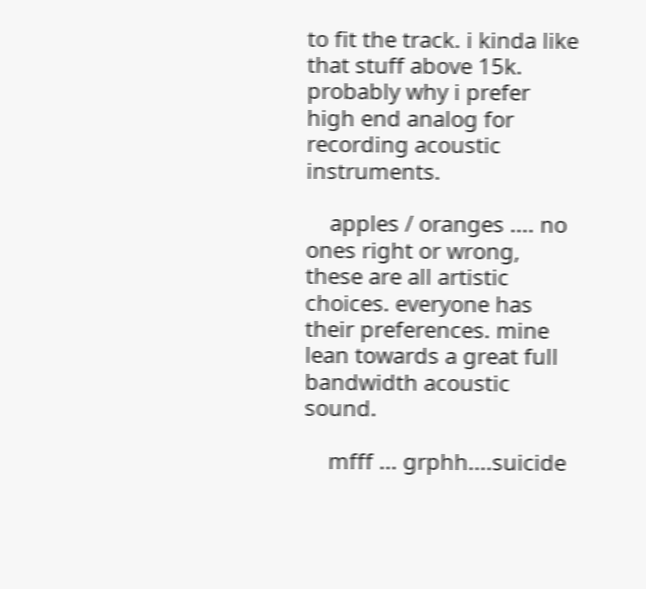to fit the track. i kinda like that stuff above 15k. probably why i prefer high end analog for recording acoustic instruments.

    apples / oranges .... no ones right or wrong, these are all artistic choices. everyone has their preferences. mine lean towards a great full bandwidth acoustic sound.

    mfff ... grphh....suicide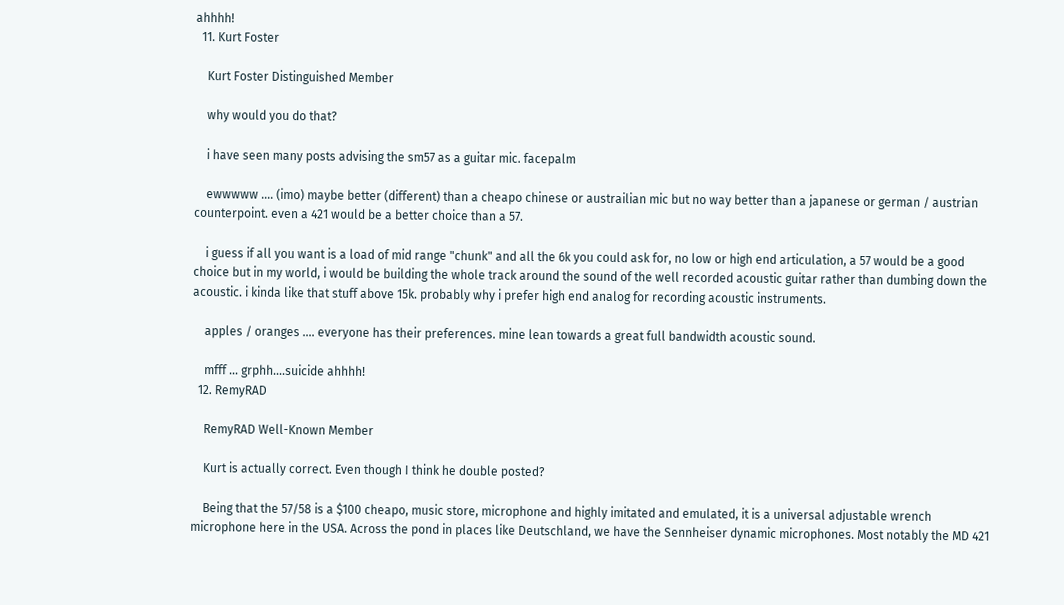ahhhh!
  11. Kurt Foster

    Kurt Foster Distinguished Member

    why would you do that?

    i have seen many posts advising the sm57 as a guitar mic. facepalm

    ewwwww .... (imo) maybe better (different) than a cheapo chinese or austrailian mic but no way better than a japanese or german / austrian counterpoint. even a 421 would be a better choice than a 57.

    i guess if all you want is a load of mid range "chunk" and all the 6k you could ask for, no low or high end articulation, a 57 would be a good choice but in my world, i would be building the whole track around the sound of the well recorded acoustic guitar rather than dumbing down the acoustic. i kinda like that stuff above 15k. probably why i prefer high end analog for recording acoustic instruments.

    apples / oranges .... everyone has their preferences. mine lean towards a great full bandwidth acoustic sound.

    mfff ... grphh....suicide ahhhh!
  12. RemyRAD

    RemyRAD Well-Known Member

    Kurt is actually correct. Even though I think he double posted?

    Being that the 57/58 is a $100 cheapo, music store, microphone and highly imitated and emulated, it is a universal adjustable wrench microphone here in the USA. Across the pond in places like Deutschland, we have the Sennheiser dynamic microphones. Most notably the MD 421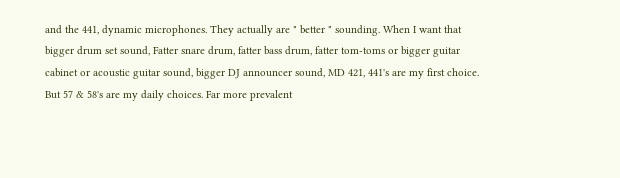and the 441, dynamic microphones. They actually are " better " sounding. When I want that bigger drum set sound, Fatter snare drum, fatter bass drum, fatter tom-toms or bigger guitar cabinet or acoustic guitar sound, bigger DJ announcer sound, MD 421, 441's are my first choice. But 57 & 58's are my daily choices. Far more prevalent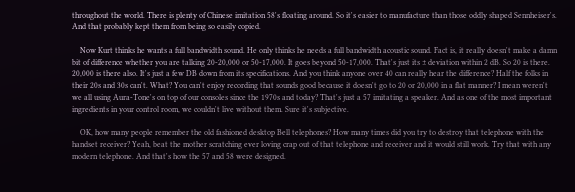throughout the world. There is plenty of Chinese imitation 58's floating around. So it's easier to manufacture than those oddly shaped Sennheiser's. And that probably kept them from being so easily copied.

    Now Kurt thinks he wants a full bandwidth sound. He only thinks he needs a full bandwidth acoustic sound. Fact is, it really doesn't make a damn bit of difference whether you are talking 20-20,000 or 50-17,000. It goes beyond 50-17,000. That's just its ± deviation within 2 dB. So 20 is there. 20,000 is there also. It's just a few DB down from its specifications. And you think anyone over 40 can really hear the difference? Half the folks in their 20s and 30s can't. What? You can't enjoy recording that sounds good because it doesn't go to 20 or 20,000 in a flat manner? I mean weren't we all using Aura-Tone's on top of our consoles since the 1970s and today? That's just a 57 imitating a speaker. And as one of the most important ingredients in your control room, we couldn't live without them. Sure it's subjective.

    OK, how many people remember the old fashioned desktop Bell telephones? How many times did you try to destroy that telephone with the handset receiver? Yeah, beat the mother scratching ever loving crap out of that telephone and receiver and it would still work. Try that with any modern telephone. And that's how the 57 and 58 were designed.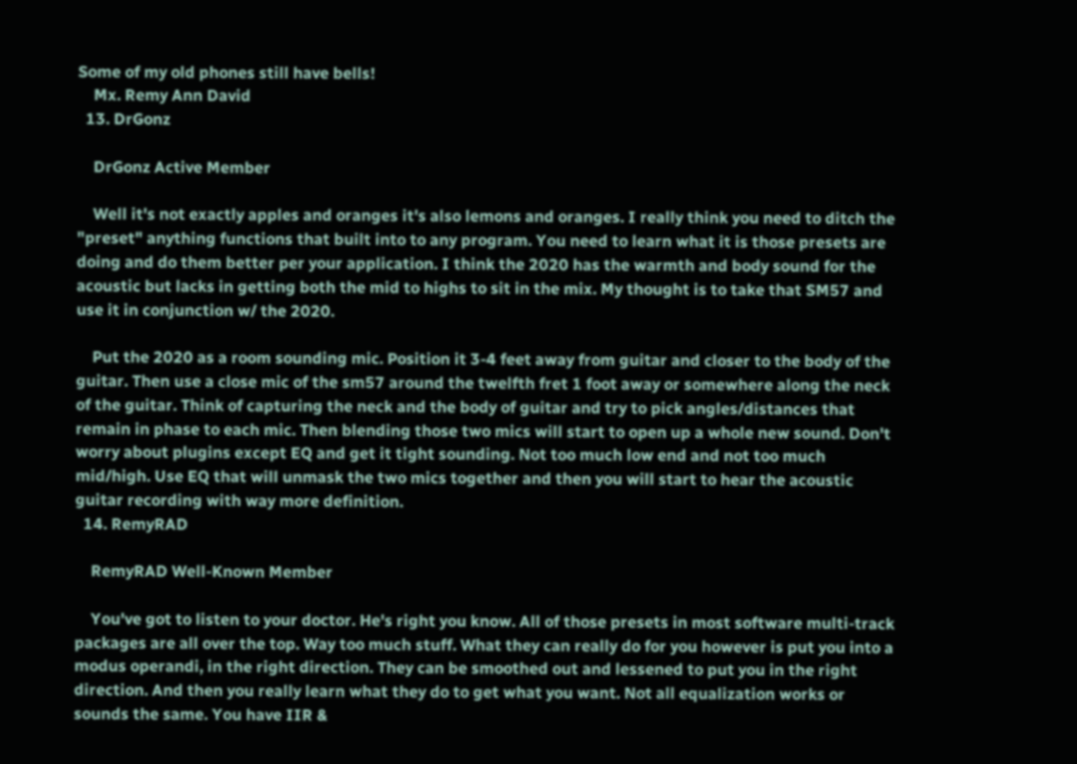Some of my old phones still have bells!
    Mx. Remy Ann David
  13. DrGonz

    DrGonz Active Member

    Well it's not exactly apples and oranges it's also lemons and oranges. I really think you need to ditch the "preset" anything functions that built into to any program. You need to learn what it is those presets are doing and do them better per your application. I think the 2020 has the warmth and body sound for the acoustic but lacks in getting both the mid to highs to sit in the mix. My thought is to take that SM57 and use it in conjunction w/ the 2020.

    Put the 2020 as a room sounding mic. Position it 3-4 feet away from guitar and closer to the body of the guitar. Then use a close mic of the sm57 around the twelfth fret 1 foot away or somewhere along the neck of the guitar. Think of capturing the neck and the body of guitar and try to pick angles/distances that remain in phase to each mic. Then blending those two mics will start to open up a whole new sound. Don't worry about plugins except EQ and get it tight sounding. Not too much low end and not too much mid/high. Use EQ that will unmask the two mics together and then you will start to hear the acoustic guitar recording with way more definition.
  14. RemyRAD

    RemyRAD Well-Known Member

    You've got to listen to your doctor. He's right you know. All of those presets in most software multi-track packages are all over the top. Way too much stuff. What they can really do for you however is put you into a modus operandi, in the right direction. They can be smoothed out and lessened to put you in the right direction. And then you really learn what they do to get what you want. Not all equalization works or sounds the same. You have IIR &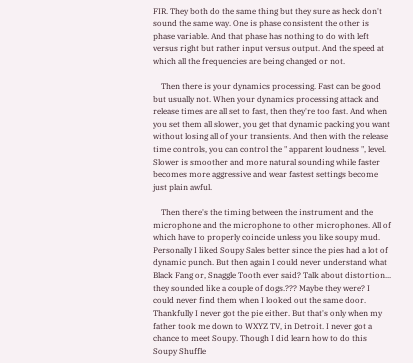FIR. They both do the same thing but they sure as heck don't sound the same way. One is phase consistent the other is phase variable. And that phase has nothing to do with left versus right but rather input versus output. And the speed at which all the frequencies are being changed or not.

    Then there is your dynamics processing. Fast can be good but usually not. When your dynamics processing attack and release times are all set to fast, then they're too fast. And when you set them all slower, you get that dynamic packing you want without losing all of your transients. And then with the release time controls, you can control the " apparent loudness ", level. Slower is smoother and more natural sounding while faster becomes more aggressive and wear fastest settings become just plain awful.

    Then there's the timing between the instrument and the microphone and the microphone to other microphones. All of which have to properly coincide unless you like soupy mud. Personally I liked Soupy Sales better since the pies had a lot of dynamic punch. But then again I could never understand what Black Fang or, Snaggle Tooth ever said? Talk about distortion... they sounded like a couple of dogs.??? Maybe they were? I could never find them when I looked out the same door. Thankfully I never got the pie either. But that's only when my father took me down to WXYZ TV, in Detroit. I never got a chance to meet Soupy. Though I did learn how to do this Soupy Shuffle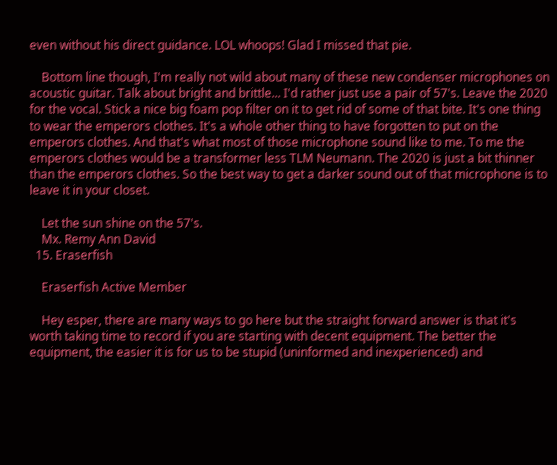even without his direct guidance. LOL whoops! Glad I missed that pie.

    Bottom line though, I'm really not wild about many of these new condenser microphones on acoustic guitar. Talk about bright and brittle... I'd rather just use a pair of 57's. Leave the 2020 for the vocal. Stick a nice big foam pop filter on it to get rid of some of that bite. It's one thing to wear the emperors clothes. It's a whole other thing to have forgotten to put on the emperors clothes. And that's what most of those microphone sound like to me. To me the emperors clothes would be a transformer less TLM Neumann. The 2020 is just a bit thinner than the emperors clothes. So the best way to get a darker sound out of that microphone is to leave it in your closet.

    Let the sun shine on the 57's.
    Mx. Remy Ann David
  15. Eraserfish

    Eraserfish Active Member

    Hey esper, there are many ways to go here but the straight forward answer is that it's worth taking time to record if you are starting with decent equipment. The better the equipment, the easier it is for us to be stupid (uninformed and inexperienced) and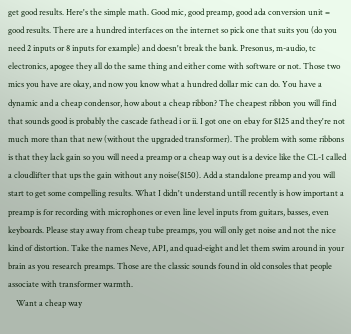get good results. Here's the simple math. Good mic, good preamp, good ada conversion unit = good results. There are a hundred interfaces on the internet so pick one that suits you (do you need 2 inputs or 8 inputs for example) and doesn't break the bank. Presonus, m-audio, tc electronics, apogee they all do the same thing and either come with software or not. Those two mics you have are okay, and now you know what a hundred dollar mic can do. You have a dynamic and a cheap condensor, how about a cheap ribbon? The cheapest ribbon you will find that sounds good is probably the cascade fathead i or ii. I got one on ebay for $125 and they're not much more than that new (without the upgraded transformer). The problem with some ribbons is that they lack gain so you will need a preamp or a cheap way out is a device like the CL-1 called a cloudlifter that ups the gain without any noise($150). Add a standalone preamp and you will start to get some compelling results. What I didn't understand untill recently is how important a preamp is for recording with microphones or even line level inputs from guitars, basses, even keyboards. Please stay away from cheap tube preamps, you will only get noise and not the nice kind of distortion. Take the names Neve, API, and quad-eight and let them swim around in your brain as you research preamps. Those are the classic sounds found in old consoles that people associate with transformer warmth.
    Want a cheap way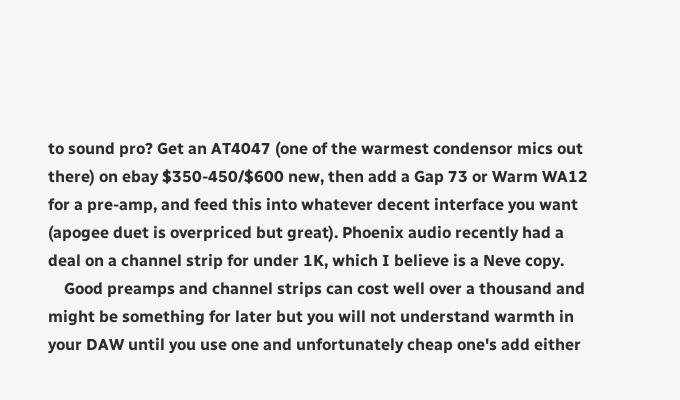to sound pro? Get an AT4047 (one of the warmest condensor mics out there) on ebay $350-450/$600 new, then add a Gap 73 or Warm WA12 for a pre-amp, and feed this into whatever decent interface you want (apogee duet is overpriced but great). Phoenix audio recently had a deal on a channel strip for under 1K, which I believe is a Neve copy.
    Good preamps and channel strips can cost well over a thousand and might be something for later but you will not understand warmth in your DAW until you use one and unfortunately cheap one's add either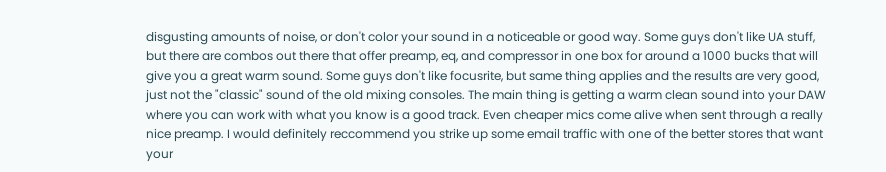disgusting amounts of noise, or don't color your sound in a noticeable or good way. Some guys don't like UA stuff, but there are combos out there that offer preamp, eq, and compressor in one box for around a 1000 bucks that will give you a great warm sound. Some guys don't like focusrite, but same thing applies and the results are very good, just not the "classic" sound of the old mixing consoles. The main thing is getting a warm clean sound into your DAW where you can work with what you know is a good track. Even cheaper mics come alive when sent through a really nice preamp. I would definitely reccommend you strike up some email traffic with one of the better stores that want your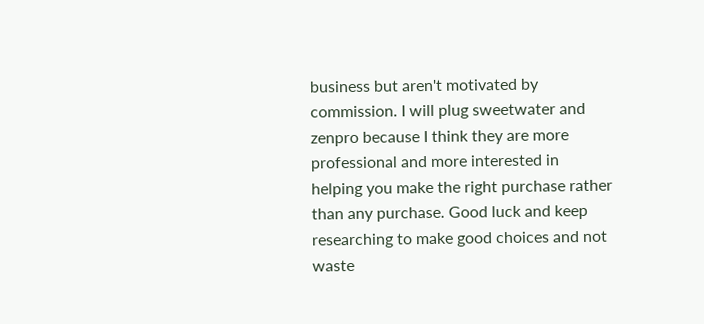business but aren't motivated by commission. I will plug sweetwater and zenpro because I think they are more professional and more interested in helping you make the right purchase rather than any purchase. Good luck and keep researching to make good choices and not waste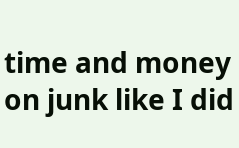time and money on junk like I did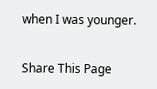when I was younger.

Share This Page